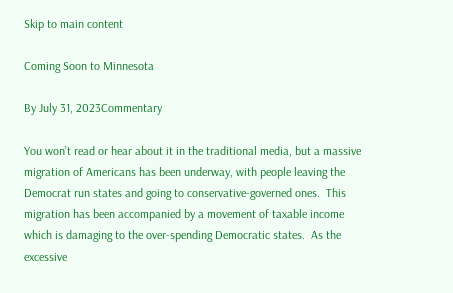Skip to main content

Coming Soon to Minnesota

By July 31, 2023Commentary

You won’t read or hear about it in the traditional media, but a massive migration of Americans has been underway, with people leaving the Democrat run states and going to conservative-governed ones.  This migration has been accompanied by a movement of taxable income which is damaging to the over-spending Democratic states.  As the excessive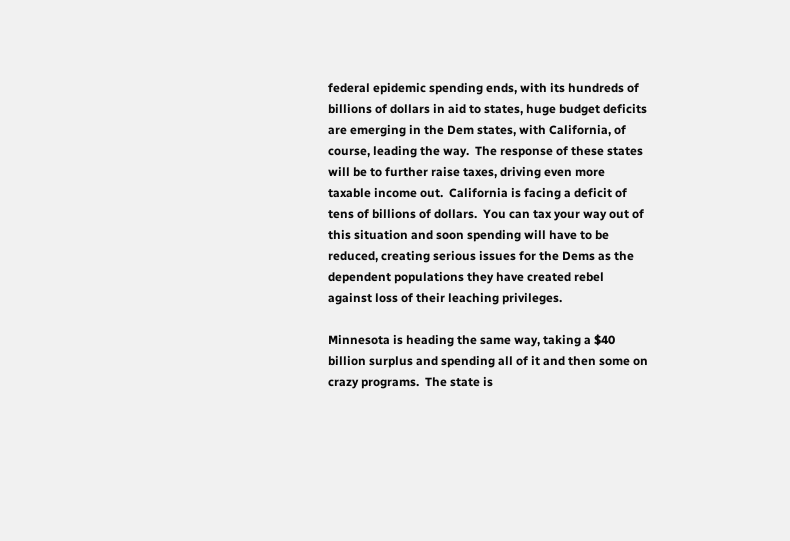federal epidemic spending ends, with its hundreds of billions of dollars in aid to states, huge budget deficits are emerging in the Dem states, with California, of course, leading the way.  The response of these states will be to further raise taxes, driving even more taxable income out.  California is facing a deficit of tens of billions of dollars.  You can tax your way out of this situation and soon spending will have to be reduced, creating serious issues for the Dems as the dependent populations they have created rebel against loss of their leaching privileges.

Minnesota is heading the same way, taking a $40 billion surplus and spending all of it and then some on crazy programs.  The state is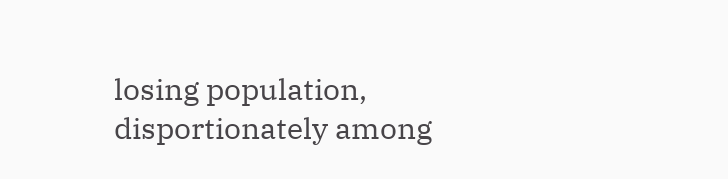losing population, disportionately among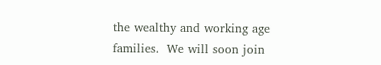the wealthy and working age families.  We will soon join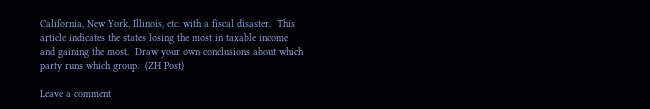California, New York, Illinois, etc. with a fiscal disaster.  This article indicates the states losing the most in taxable income and gaining the most.  Draw your own conclusions about which party runs which group.  (ZH Post)

Leave a comment